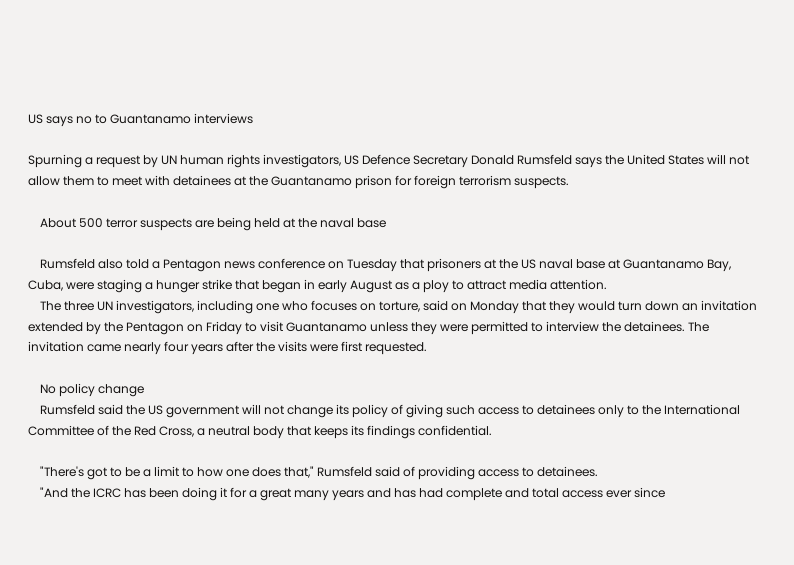US says no to Guantanamo interviews

Spurning a request by UN human rights investigators, US Defence Secretary Donald Rumsfeld says the United States will not allow them to meet with detainees at the Guantanamo prison for foreign terrorism suspects.

    About 500 terror suspects are being held at the naval base

    Rumsfeld also told a Pentagon news conference on Tuesday that prisoners at the US naval base at Guantanamo Bay, Cuba, were staging a hunger strike that began in early August as a ploy to attract media attention.
    The three UN investigators, including one who focuses on torture, said on Monday that they would turn down an invitation extended by the Pentagon on Friday to visit Guantanamo unless they were permitted to interview the detainees. The invitation came nearly four years after the visits were first requested.

    No policy change
    Rumsfeld said the US government will not change its policy of giving such access to detainees only to the International Committee of the Red Cross, a neutral body that keeps its findings confidential.

    "There's got to be a limit to how one does that," Rumsfeld said of providing access to detainees.
    "And the ICRC has been doing it for a great many years and has had complete and total access ever since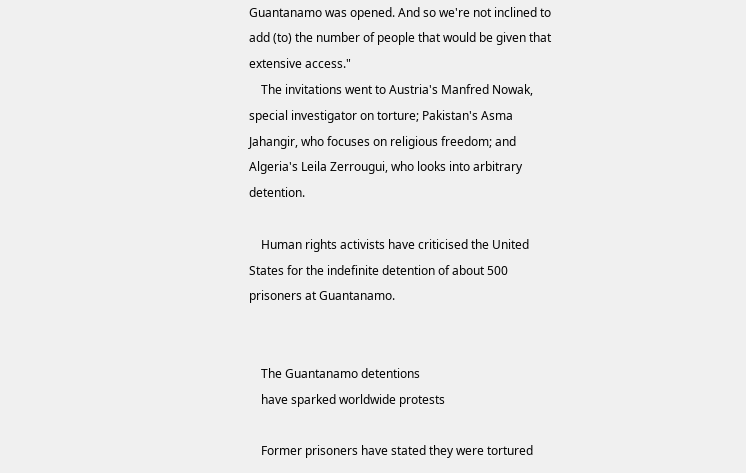Guantanamo was opened. And so we're not inclined to add (to) the number of people that would be given that extensive access."
    The invitations went to Austria's Manfred Nowak, special investigator on torture; Pakistan's Asma Jahangir, who focuses on religious freedom; and Algeria's Leila Zerrougui, who looks into arbitrary detention.

    Human rights activists have criticised the United States for the indefinite detention of about 500 prisoners at Guantanamo.


    The Guantanamo detentions
    have sparked worldwide protests

    Former prisoners have stated they were tortured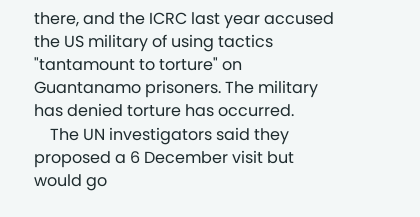there, and the ICRC last year accused the US military of using tactics "tantamount to torture" on Guantanamo prisoners. The military has denied torture has occurred.
    The UN investigators said they proposed a 6 December visit but would go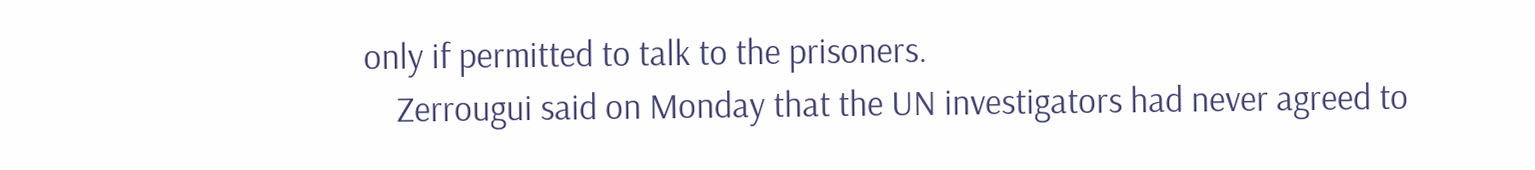only if permitted to talk to the prisoners.
    Zerrougui said on Monday that the UN investigators had never agreed to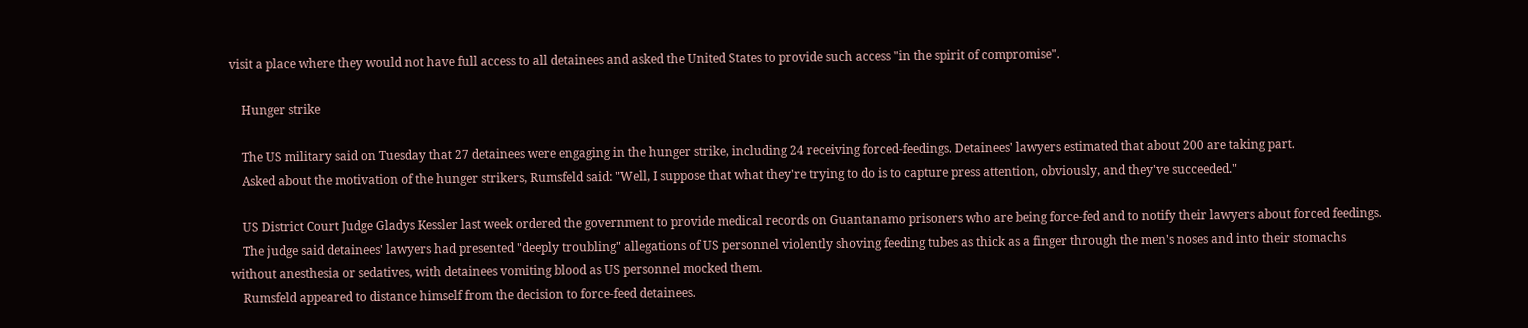visit a place where they would not have full access to all detainees and asked the United States to provide such access "in the spirit of compromise".

    Hunger strike

    The US military said on Tuesday that 27 detainees were engaging in the hunger strike, including 24 receiving forced-feedings. Detainees' lawyers estimated that about 200 are taking part.
    Asked about the motivation of the hunger strikers, Rumsfeld said: "Well, I suppose that what they're trying to do is to capture press attention, obviously, and they've succeeded."

    US District Court Judge Gladys Kessler last week ordered the government to provide medical records on Guantanamo prisoners who are being force-fed and to notify their lawyers about forced feedings.
    The judge said detainees' lawyers had presented "deeply troubling" allegations of US personnel violently shoving feeding tubes as thick as a finger through the men's noses and into their stomachs without anesthesia or sedatives, with detainees vomiting blood as US personnel mocked them.
    Rumsfeld appeared to distance himself from the decision to force-feed detainees.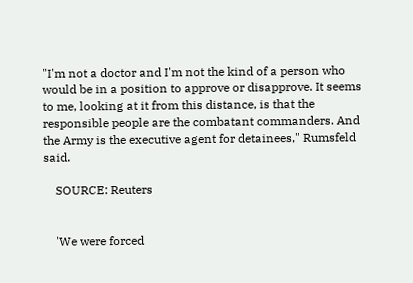"I'm not a doctor and I'm not the kind of a person who would be in a position to approve or disapprove. It seems to me, looking at it from this distance, is that the responsible people are the combatant commanders. And the Army is the executive agent for detainees," Rumsfeld said.

    SOURCE: Reuters


    'We were forced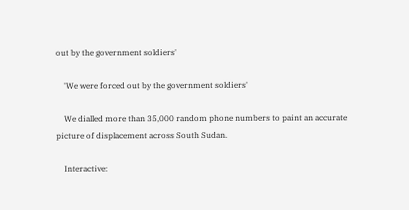out by the government soldiers'

    'We were forced out by the government soldiers'

    We dialled more than 35,000 random phone numbers to paint an accurate picture of displacement across South Sudan.

    Interactive: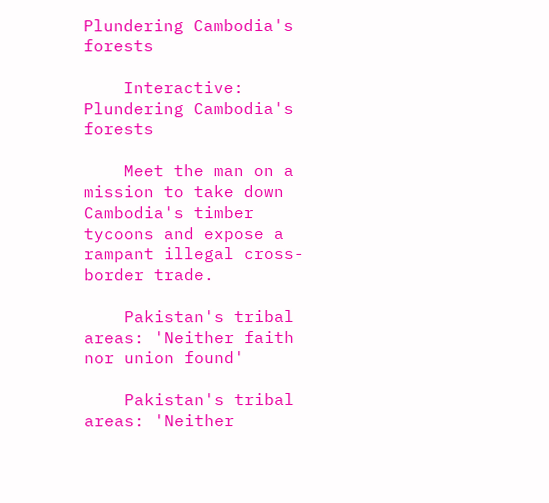Plundering Cambodia's forests

    Interactive: Plundering Cambodia's forests

    Meet the man on a mission to take down Cambodia's timber tycoons and expose a rampant illegal cross-border trade.

    Pakistan's tribal areas: 'Neither faith nor union found'

    Pakistan's tribal areas: 'Neither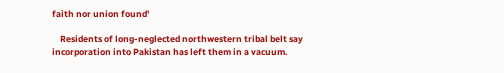faith nor union found'

    Residents of long-neglected northwestern tribal belt say incorporation into Pakistan has left them in a vacuum.